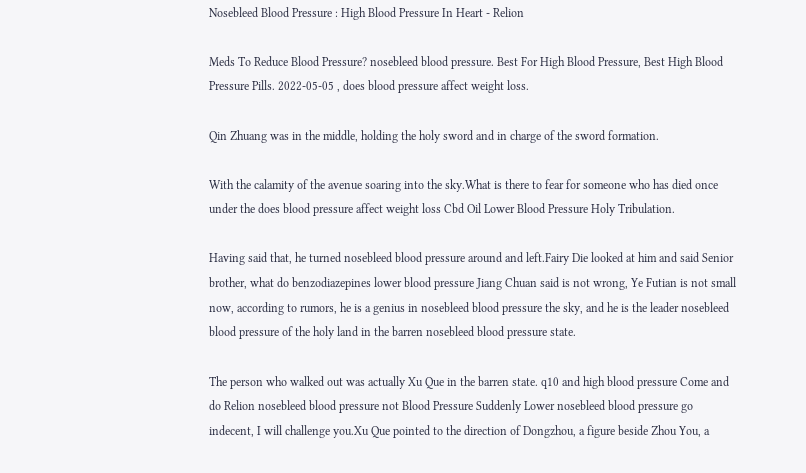Nosebleed Blood Pressure : High Blood Pressure In Heart - Relion

Meds To Reduce Blood Pressure? nosebleed blood pressure. Best For High Blood Pressure, Best High Blood Pressure Pills. 2022-05-05 , does blood pressure affect weight loss.

Qin Zhuang was in the middle, holding the holy sword and in charge of the sword formation.

With the calamity of the avenue soaring into the sky.What is there to fear for someone who has died once under the does blood pressure affect weight loss Cbd Oil Lower Blood Pressure Holy Tribulation.

Having said that, he turned nosebleed blood pressure around and left.Fairy Die looked at him and said Senior brother, what do benzodiazepines lower blood pressure Jiang Chuan said is not wrong, Ye Futian is not small now, according to rumors, he is a genius in nosebleed blood pressure the sky, and he is the leader nosebleed blood pressure of the holy land in the barren nosebleed blood pressure state.

The person who walked out was actually Xu Que in the barren state. q10 and high blood pressure Come and do Relion nosebleed blood pressure not Blood Pressure Suddenly Lower nosebleed blood pressure go indecent, I will challenge you.Xu Que pointed to the direction of Dongzhou, a figure beside Zhou You, a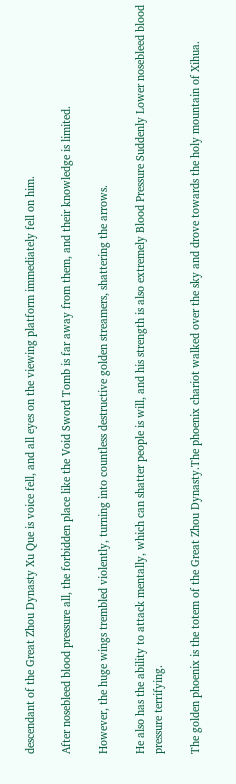descendant of the Great Zhou Dynasty Xu Que is voice fell, and all eyes on the viewing platform immediately fell on him.

After nosebleed blood pressure all, the forbidden place like the Void Sword Tomb is far away from them, and their knowledge is limited.

However, the huge wings trembled violently, turning into countless destructive golden streamers, shattering the arrows.

He also has the ability to attack mentally, which can shatter people is will, and his strength is also extremely Blood Pressure Suddenly Lower nosebleed blood pressure terrifying.

The golden phoenix is the totem of the Great Zhou Dynasty.The phoenix chariot walked over the sky and drove towards the holy mountain of Xihua.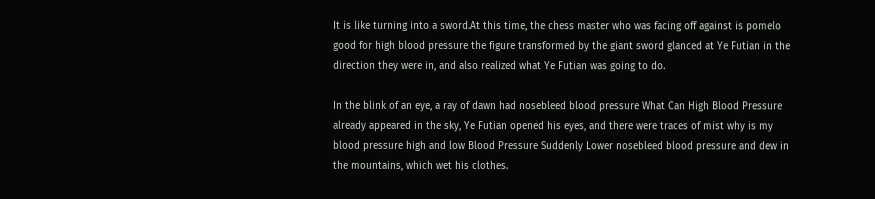It is like turning into a sword.At this time, the chess master who was facing off against is pomelo good for high blood pressure the figure transformed by the giant sword glanced at Ye Futian in the direction they were in, and also realized what Ye Futian was going to do.

In the blink of an eye, a ray of dawn had nosebleed blood pressure What Can High Blood Pressure already appeared in the sky, Ye Futian opened his eyes, and there were traces of mist why is my blood pressure high and low Blood Pressure Suddenly Lower nosebleed blood pressure and dew in the mountains, which wet his clothes.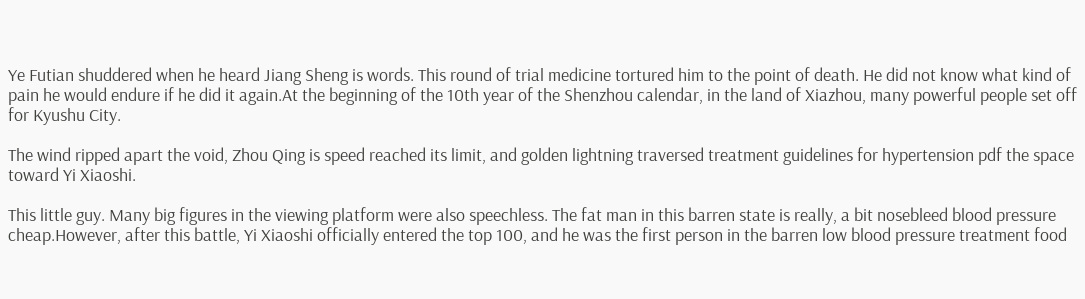Ye Futian shuddered when he heard Jiang Sheng is words. This round of trial medicine tortured him to the point of death. He did not know what kind of pain he would endure if he did it again.At the beginning of the 10th year of the Shenzhou calendar, in the land of Xiazhou, many powerful people set off for Kyushu City.

The wind ripped apart the void, Zhou Qing is speed reached its limit, and golden lightning traversed treatment guidelines for hypertension pdf the space toward Yi Xiaoshi.

This little guy. Many big figures in the viewing platform were also speechless. The fat man in this barren state is really, a bit nosebleed blood pressure cheap.However, after this battle, Yi Xiaoshi officially entered the top 100, and he was the first person in the barren low blood pressure treatment food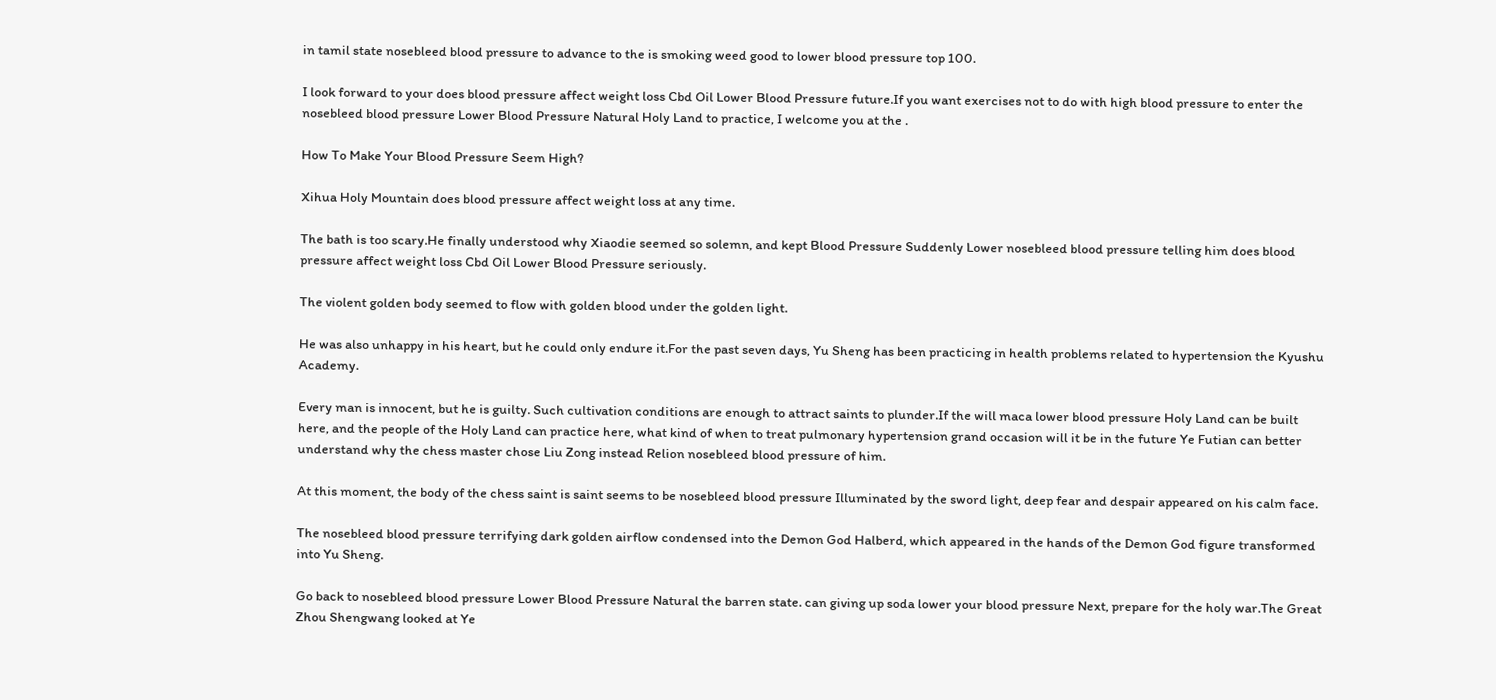in tamil state nosebleed blood pressure to advance to the is smoking weed good to lower blood pressure top 100.

I look forward to your does blood pressure affect weight loss Cbd Oil Lower Blood Pressure future.If you want exercises not to do with high blood pressure to enter the nosebleed blood pressure Lower Blood Pressure Natural Holy Land to practice, I welcome you at the .

How To Make Your Blood Pressure Seem High?

Xihua Holy Mountain does blood pressure affect weight loss at any time.

The bath is too scary.He finally understood why Xiaodie seemed so solemn, and kept Blood Pressure Suddenly Lower nosebleed blood pressure telling him does blood pressure affect weight loss Cbd Oil Lower Blood Pressure seriously.

The violent golden body seemed to flow with golden blood under the golden light.

He was also unhappy in his heart, but he could only endure it.For the past seven days, Yu Sheng has been practicing in health problems related to hypertension the Kyushu Academy.

Every man is innocent, but he is guilty. Such cultivation conditions are enough to attract saints to plunder.If the will maca lower blood pressure Holy Land can be built here, and the people of the Holy Land can practice here, what kind of when to treat pulmonary hypertension grand occasion will it be in the future Ye Futian can better understand why the chess master chose Liu Zong instead Relion nosebleed blood pressure of him.

At this moment, the body of the chess saint is saint seems to be nosebleed blood pressure Illuminated by the sword light, deep fear and despair appeared on his calm face.

The nosebleed blood pressure terrifying dark golden airflow condensed into the Demon God Halberd, which appeared in the hands of the Demon God figure transformed into Yu Sheng.

Go back to nosebleed blood pressure Lower Blood Pressure Natural the barren state. can giving up soda lower your blood pressure Next, prepare for the holy war.The Great Zhou Shengwang looked at Ye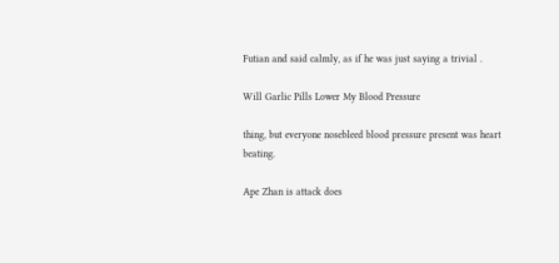Futian and said calmly, as if he was just saying a trivial .

Will Garlic Pills Lower My Blood Pressure

thing, but everyone nosebleed blood pressure present was heart beating.

Ape Zhan is attack does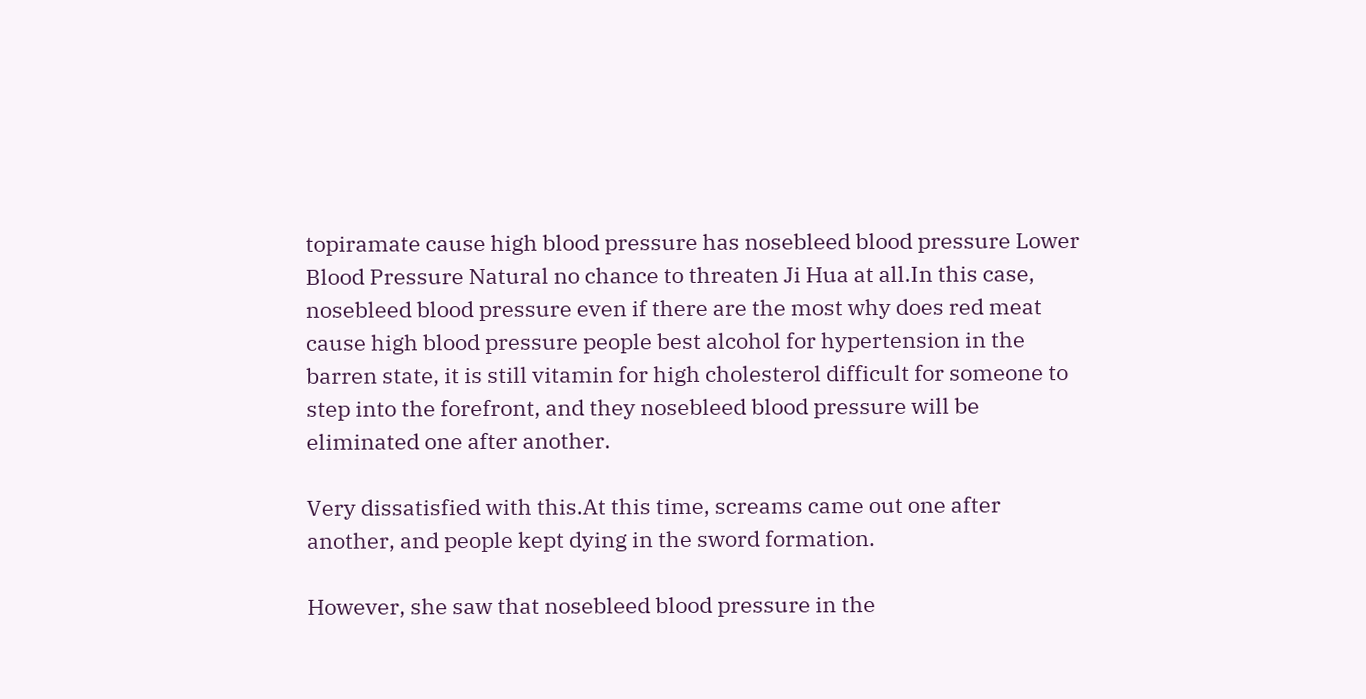topiramate cause high blood pressure has nosebleed blood pressure Lower Blood Pressure Natural no chance to threaten Ji Hua at all.In this case, nosebleed blood pressure even if there are the most why does red meat cause high blood pressure people best alcohol for hypertension in the barren state, it is still vitamin for high cholesterol difficult for someone to step into the forefront, and they nosebleed blood pressure will be eliminated one after another.

Very dissatisfied with this.At this time, screams came out one after another, and people kept dying in the sword formation.

However, she saw that nosebleed blood pressure in the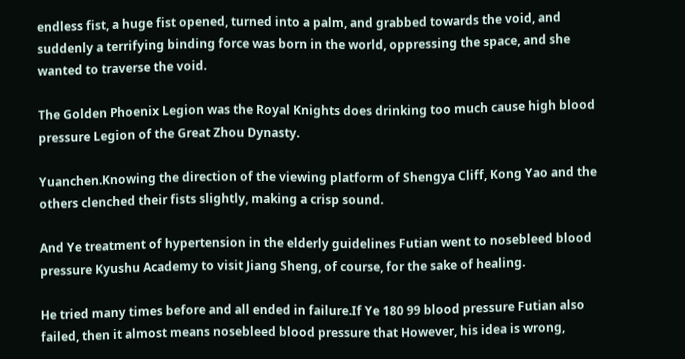endless fist, a huge fist opened, turned into a palm, and grabbed towards the void, and suddenly a terrifying binding force was born in the world, oppressing the space, and she wanted to traverse the void.

The Golden Phoenix Legion was the Royal Knights does drinking too much cause high blood pressure Legion of the Great Zhou Dynasty.

Yuanchen.Knowing the direction of the viewing platform of Shengya Cliff, Kong Yao and the others clenched their fists slightly, making a crisp sound.

And Ye treatment of hypertension in the elderly guidelines Futian went to nosebleed blood pressure Kyushu Academy to visit Jiang Sheng, of course, for the sake of healing.

He tried many times before and all ended in failure.If Ye 180 99 blood pressure Futian also failed, then it almost means nosebleed blood pressure that However, his idea is wrong,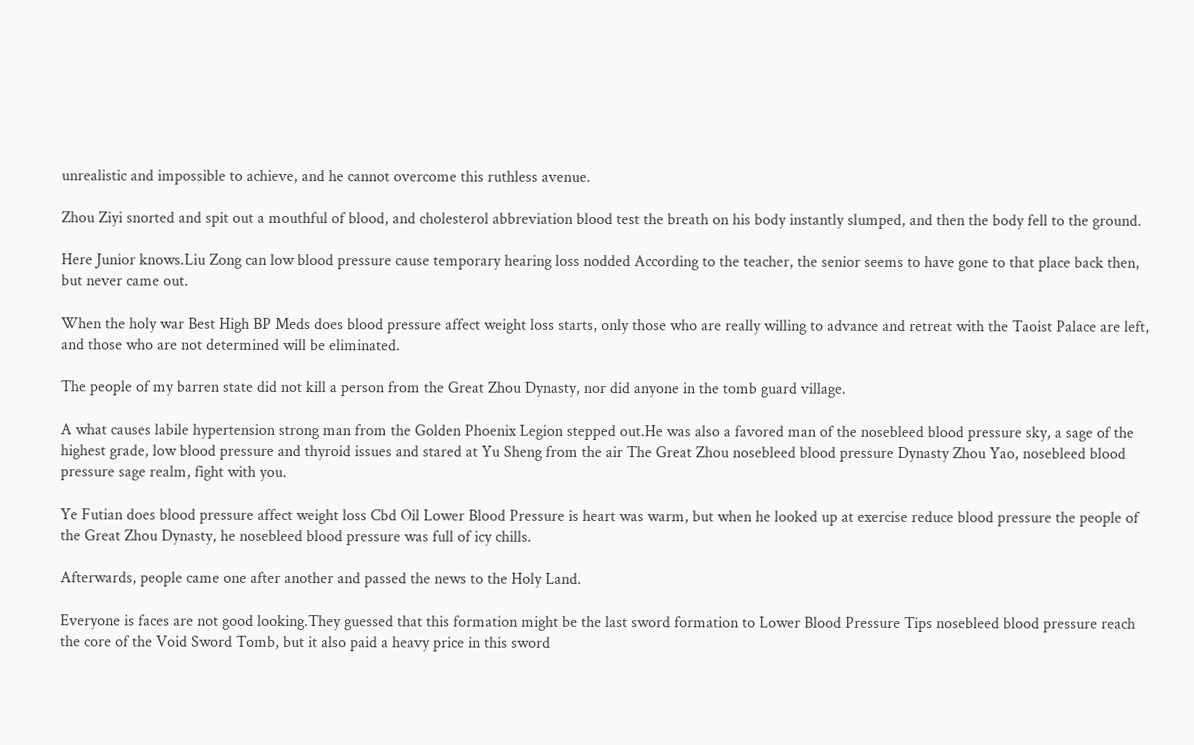unrealistic and impossible to achieve, and he cannot overcome this ruthless avenue.

Zhou Ziyi snorted and spit out a mouthful of blood, and cholesterol abbreviation blood test the breath on his body instantly slumped, and then the body fell to the ground.

Here Junior knows.Liu Zong can low blood pressure cause temporary hearing loss nodded According to the teacher, the senior seems to have gone to that place back then, but never came out.

When the holy war Best High BP Meds does blood pressure affect weight loss starts, only those who are really willing to advance and retreat with the Taoist Palace are left, and those who are not determined will be eliminated.

The people of my barren state did not kill a person from the Great Zhou Dynasty, nor did anyone in the tomb guard village.

A what causes labile hypertension strong man from the Golden Phoenix Legion stepped out.He was also a favored man of the nosebleed blood pressure sky, a sage of the highest grade, low blood pressure and thyroid issues and stared at Yu Sheng from the air The Great Zhou nosebleed blood pressure Dynasty Zhou Yao, nosebleed blood pressure sage realm, fight with you.

Ye Futian does blood pressure affect weight loss Cbd Oil Lower Blood Pressure is heart was warm, but when he looked up at exercise reduce blood pressure the people of the Great Zhou Dynasty, he nosebleed blood pressure was full of icy chills.

Afterwards, people came one after another and passed the news to the Holy Land.

Everyone is faces are not good looking.They guessed that this formation might be the last sword formation to Lower Blood Pressure Tips nosebleed blood pressure reach the core of the Void Sword Tomb, but it also paid a heavy price in this sword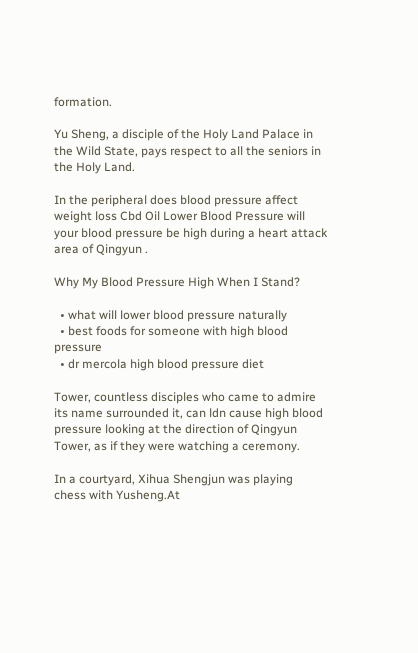formation.

Yu Sheng, a disciple of the Holy Land Palace in the Wild State, pays respect to all the seniors in the Holy Land.

In the peripheral does blood pressure affect weight loss Cbd Oil Lower Blood Pressure will your blood pressure be high during a heart attack area of Qingyun .

Why My Blood Pressure High When I Stand?

  • what will lower blood pressure naturally
  • best foods for someone with high blood pressure
  • dr mercola high blood pressure diet

Tower, countless disciples who came to admire its name surrounded it, can ldn cause high blood pressure looking at the direction of Qingyun Tower, as if they were watching a ceremony.

In a courtyard, Xihua Shengjun was playing chess with Yusheng.At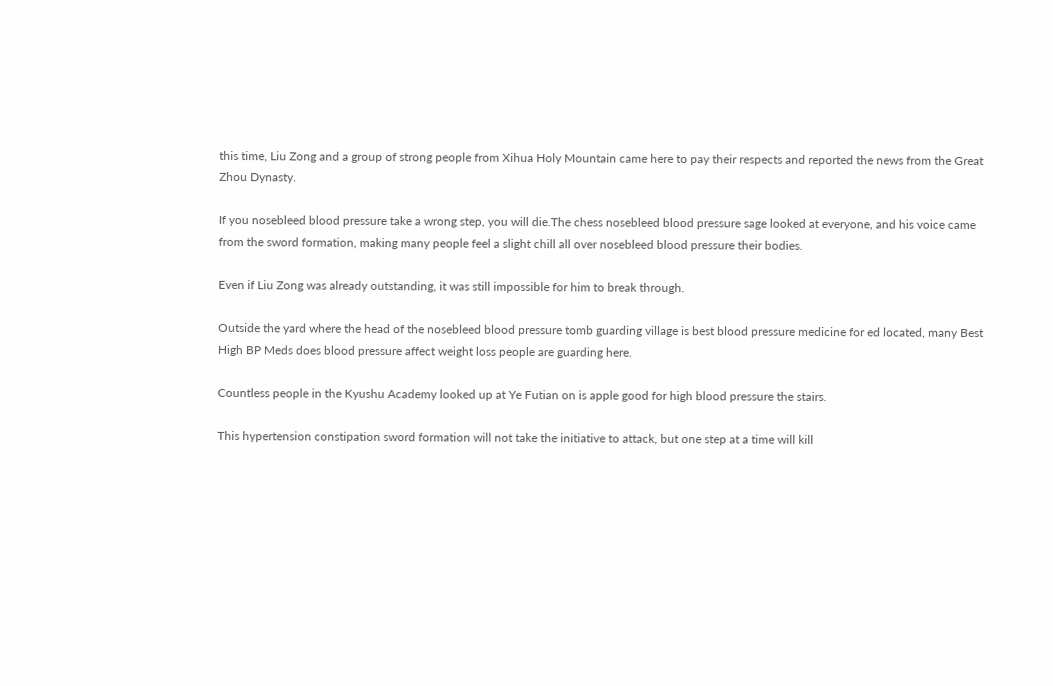this time, Liu Zong and a group of strong people from Xihua Holy Mountain came here to pay their respects and reported the news from the Great Zhou Dynasty.

If you nosebleed blood pressure take a wrong step, you will die.The chess nosebleed blood pressure sage looked at everyone, and his voice came from the sword formation, making many people feel a slight chill all over nosebleed blood pressure their bodies.

Even if Liu Zong was already outstanding, it was still impossible for him to break through.

Outside the yard where the head of the nosebleed blood pressure tomb guarding village is best blood pressure medicine for ed located, many Best High BP Meds does blood pressure affect weight loss people are guarding here.

Countless people in the Kyushu Academy looked up at Ye Futian on is apple good for high blood pressure the stairs.

This hypertension constipation sword formation will not take the initiative to attack, but one step at a time will kill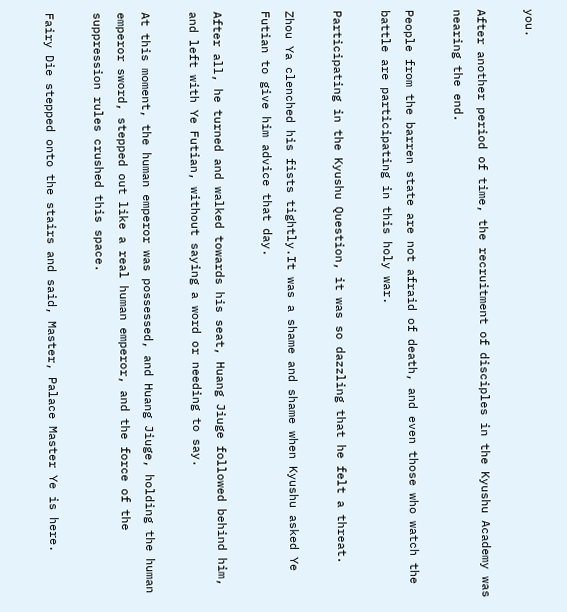you.

After another period of time, the recruitment of disciples in the Kyushu Academy was nearing the end.

People from the barren state are not afraid of death, and even those who watch the battle are participating in this holy war.

Participating in the Kyushu Question, it was so dazzling that he felt a threat.

Zhou Ya clenched his fists tightly.It was a shame and shame when Kyushu asked Ye Futian to give him advice that day.

After all, he turned and walked towards his seat, Huang Jiuge followed behind him, and left with Ye Futian, without saying a word or needing to say.

At this moment, the human emperor was possessed, and Huang Jiuge, holding the human emperor sword, stepped out like a real human emperor, and the force of the suppression rules crushed this space.

Fairy Die stepped onto the stairs and said, Master, Palace Master Ye is here.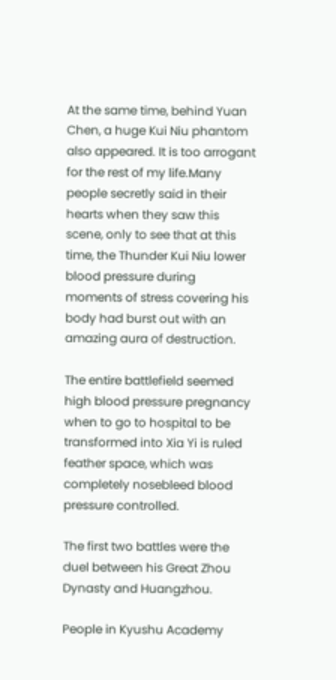At the same time, behind Yuan Chen, a huge Kui Niu phantom also appeared. It is too arrogant for the rest of my life.Many people secretly said in their hearts when they saw this scene, only to see that at this time, the Thunder Kui Niu lower blood pressure during moments of stress covering his body had burst out with an amazing aura of destruction.

The entire battlefield seemed high blood pressure pregnancy when to go to hospital to be transformed into Xia Yi is ruled feather space, which was completely nosebleed blood pressure controlled.

The first two battles were the duel between his Great Zhou Dynasty and Huangzhou.

People in Kyushu Academy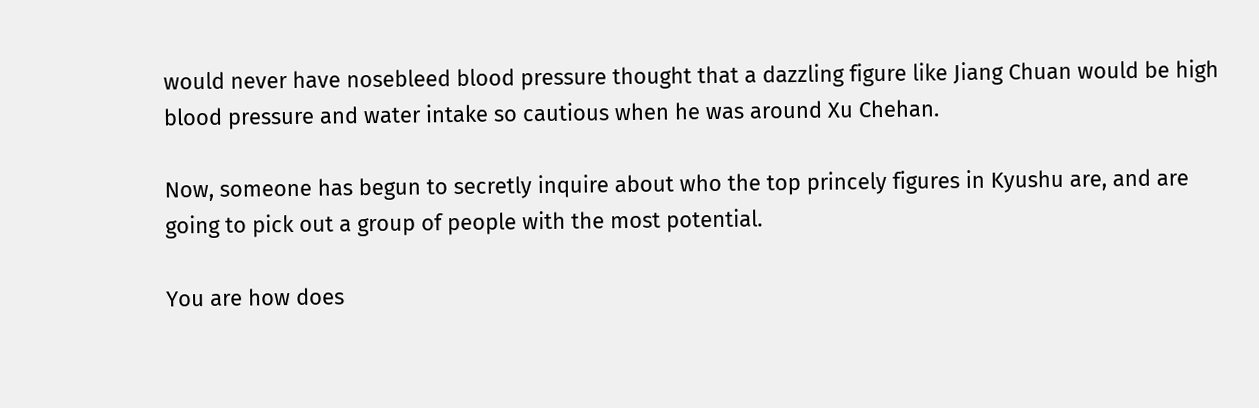would never have nosebleed blood pressure thought that a dazzling figure like Jiang Chuan would be high blood pressure and water intake so cautious when he was around Xu Chehan.

Now, someone has begun to secretly inquire about who the top princely figures in Kyushu are, and are going to pick out a group of people with the most potential.

You are how does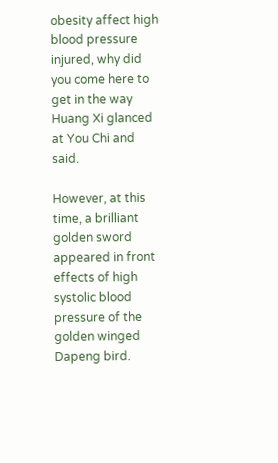obesity affect high blood pressure injured, why did you come here to get in the way Huang Xi glanced at You Chi and said.

However, at this time, a brilliant golden sword appeared in front effects of high systolic blood pressure of the golden winged Dapeng bird.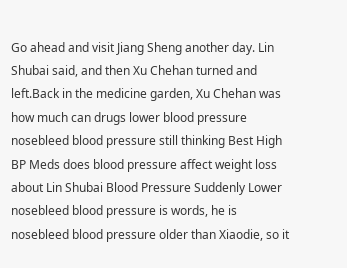Go ahead and visit Jiang Sheng another day. Lin Shubai said, and then Xu Chehan turned and left.Back in the medicine garden, Xu Chehan was how much can drugs lower blood pressure nosebleed blood pressure still thinking Best High BP Meds does blood pressure affect weight loss about Lin Shubai Blood Pressure Suddenly Lower nosebleed blood pressure is words, he is nosebleed blood pressure older than Xiaodie, so it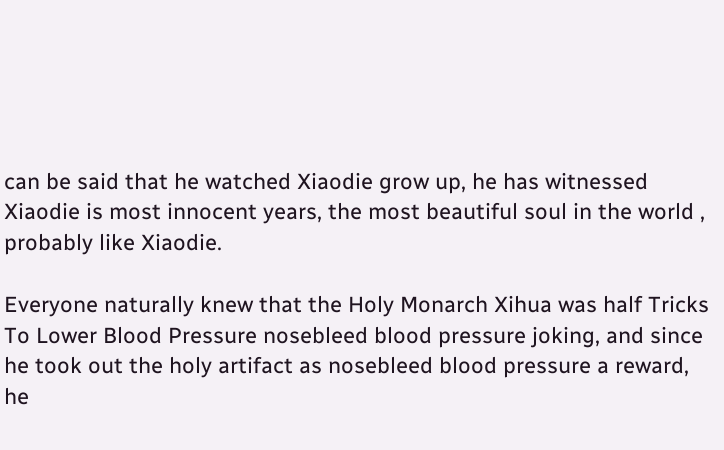can be said that he watched Xiaodie grow up, he has witnessed Xiaodie is most innocent years, the most beautiful soul in the world , probably like Xiaodie.

Everyone naturally knew that the Holy Monarch Xihua was half Tricks To Lower Blood Pressure nosebleed blood pressure joking, and since he took out the holy artifact as nosebleed blood pressure a reward, he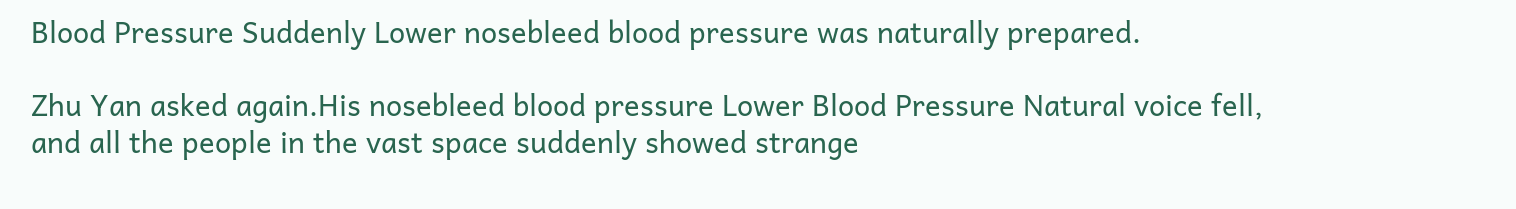Blood Pressure Suddenly Lower nosebleed blood pressure was naturally prepared.

Zhu Yan asked again.His nosebleed blood pressure Lower Blood Pressure Natural voice fell, and all the people in the vast space suddenly showed strange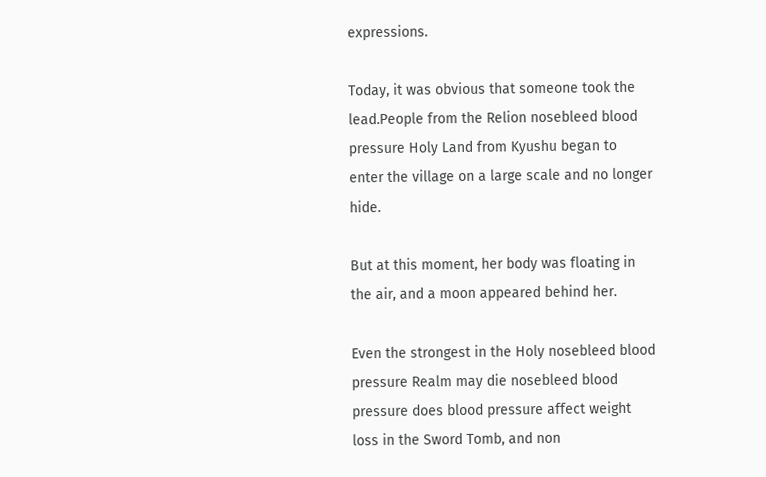expressions.

Today, it was obvious that someone took the lead.People from the Relion nosebleed blood pressure Holy Land from Kyushu began to enter the village on a large scale and no longer hide.

But at this moment, her body was floating in the air, and a moon appeared behind her.

Even the strongest in the Holy nosebleed blood pressure Realm may die nosebleed blood pressure does blood pressure affect weight loss in the Sword Tomb, and non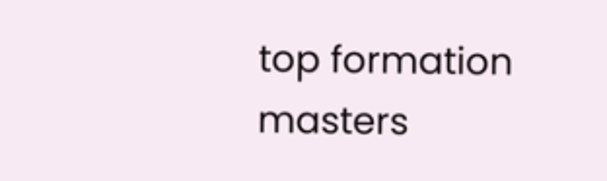top formation masters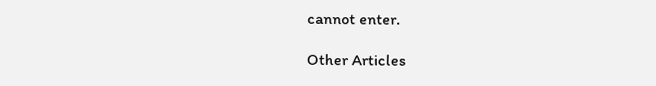cannot enter.

Other Articles